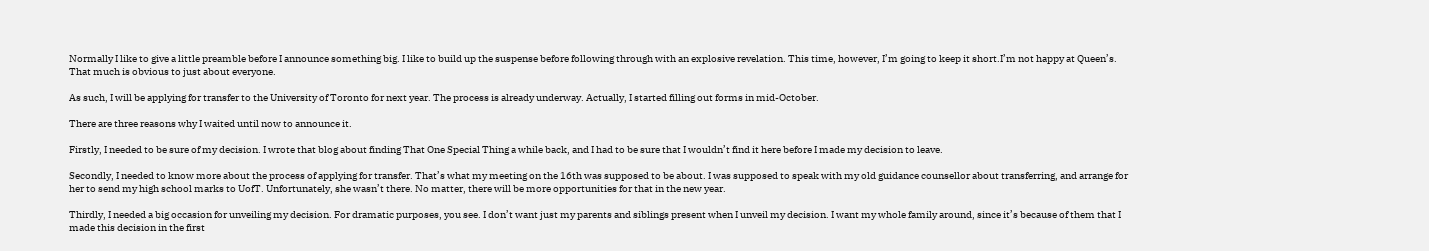Normally I like to give a little preamble before I announce something big. I like to build up the suspense before following through with an explosive revelation. This time, however, I’m going to keep it short.I’m not happy at Queen’s. That much is obvious to just about everyone.

As such, I will be applying for transfer to the University of Toronto for next year. The process is already underway. Actually, I started filling out forms in mid-October.

There are three reasons why I waited until now to announce it.

Firstly, I needed to be sure of my decision. I wrote that blog about finding That One Special Thing a while back, and I had to be sure that I wouldn’t find it here before I made my decision to leave.

Secondly, I needed to know more about the process of applying for transfer. That’s what my meeting on the 16th was supposed to be about. I was supposed to speak with my old guidance counsellor about transferring, and arrange for her to send my high school marks to UofT. Unfortunately, she wasn’t there. No matter, there will be more opportunities for that in the new year.

Thirdly, I needed a big occasion for unveiling my decision. For dramatic purposes, you see. I don’t want just my parents and siblings present when I unveil my decision. I want my whole family around, since it’s because of them that I made this decision in the first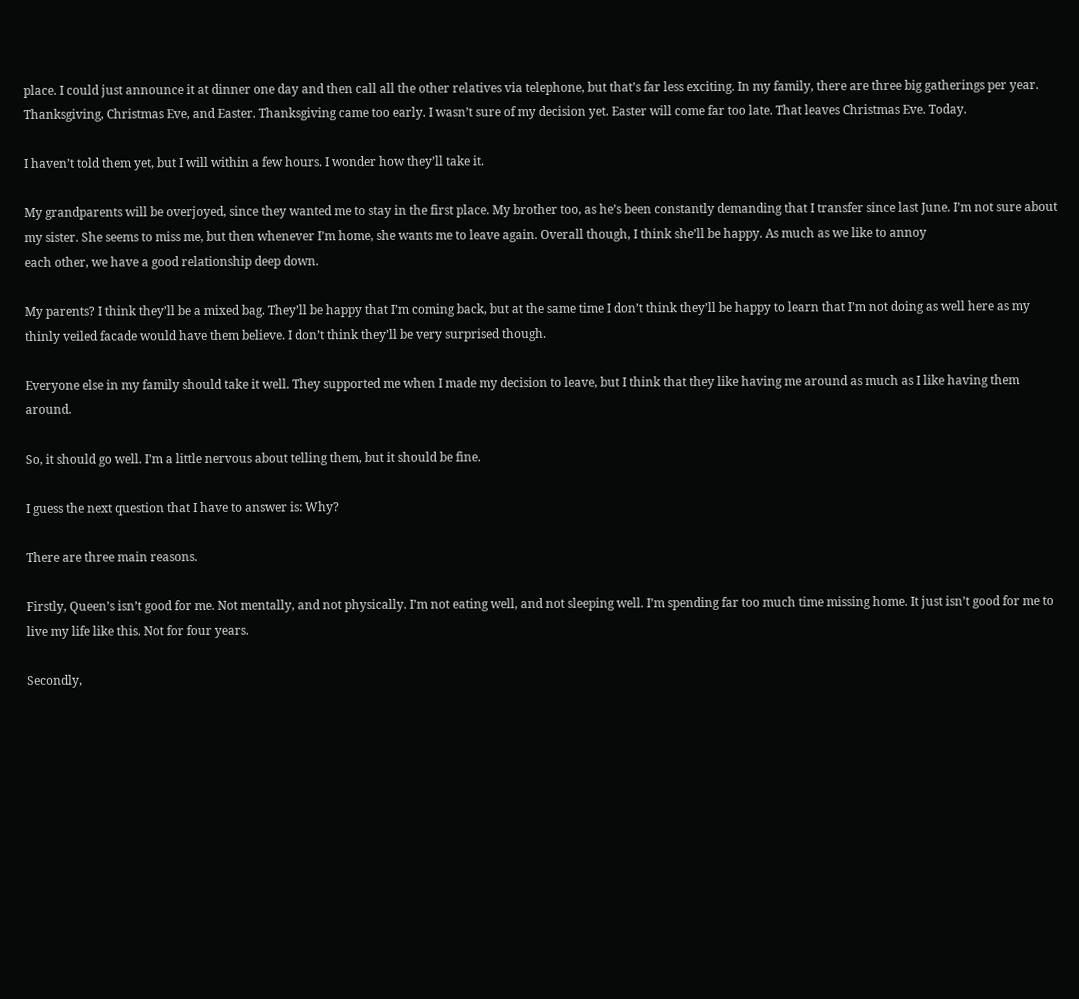place. I could just announce it at dinner one day and then call all the other relatives via telephone, but that’s far less exciting. In my family, there are three big gatherings per year. Thanksgiving, Christmas Eve, and Easter. Thanksgiving came too early. I wasn’t sure of my decision yet. Easter will come far too late. That leaves Christmas Eve. Today.

I haven’t told them yet, but I will within a few hours. I wonder how they’ll take it.

My grandparents will be overjoyed, since they wanted me to stay in the first place. My brother too, as he’s been constantly demanding that I transfer since last June. I’m not sure about my sister. She seems to miss me, but then whenever I’m home, she wants me to leave again. Overall though, I think she’ll be happy. As much as we like to annoy
each other, we have a good relationship deep down.

My parents? I think they’ll be a mixed bag. They’ll be happy that I’m coming back, but at the same time I don’t think they’ll be happy to learn that I’m not doing as well here as my thinly veiled facade would have them believe. I don’t think they’ll be very surprised though.

Everyone else in my family should take it well. They supported me when I made my decision to leave, but I think that they like having me around as much as I like having them around.

So, it should go well. I’m a little nervous about telling them, but it should be fine.

I guess the next question that I have to answer is: Why?

There are three main reasons.

Firstly, Queen’s isn’t good for me. Not mentally, and not physically. I’m not eating well, and not sleeping well. I’m spending far too much time missing home. It just isn’t good for me to live my life like this. Not for four years.

Secondly,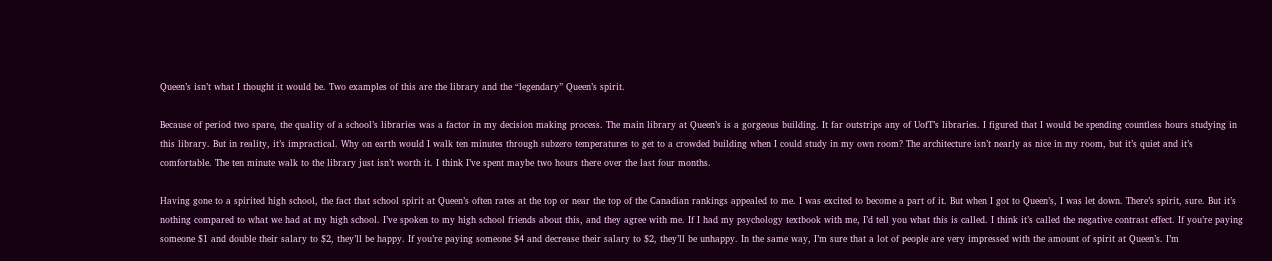Queen’s isn’t what I thought it would be. Two examples of this are the library and the “legendary” Queen’s spirit.

Because of period two spare, the quality of a school’s libraries was a factor in my decision making process. The main library at Queen’s is a gorgeous building. It far outstrips any of UofT’s libraries. I figured that I would be spending countless hours studying in this library. But in reality, it’s impractical. Why on earth would I walk ten minutes through subzero temperatures to get to a crowded building when I could study in my own room? The architecture isn’t nearly as nice in my room, but it’s quiet and it’s comfortable. The ten minute walk to the library just isn’t worth it. I think I’ve spent maybe two hours there over the last four months.

Having gone to a spirited high school, the fact that school spirit at Queen’s often rates at the top or near the top of the Canadian rankings appealed to me. I was excited to become a part of it. But when I got to Queen’s, I was let down. There’s spirit, sure. But it’s nothing compared to what we had at my high school. I’ve spoken to my high school friends about this, and they agree with me. If I had my psychology textbook with me, I’d tell you what this is called. I think it’s called the negative contrast effect. If you’re paying someone $1 and double their salary to $2, they’ll be happy. If you’re paying someone $4 and decrease their salary to $2, they’ll be unhappy. In the same way, I’m sure that a lot of people are very impressed with the amount of spirit at Queen’s. I’m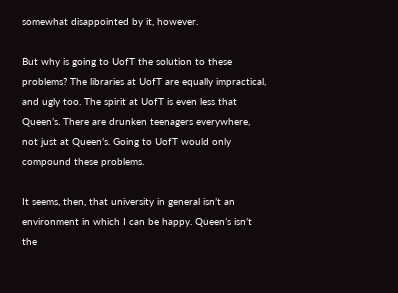somewhat disappointed by it, however.

But why is going to UofT the solution to these problems? The libraries at UofT are equally impractical, and ugly too. The spirit at UofT is even less that Queen’s. There are drunken teenagers everywhere, not just at Queen’s. Going to UofT would only compound these problems.

It seems, then, that university in general isn’t an environment in which I can be happy. Queen’s isn’t the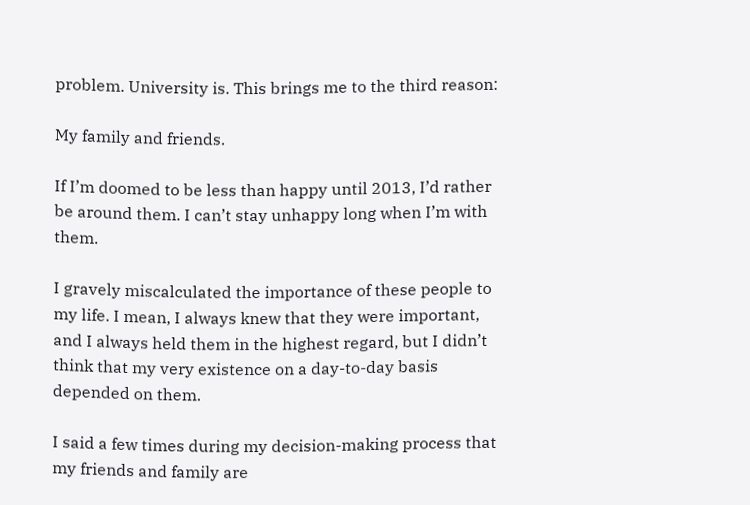problem. University is. This brings me to the third reason:

My family and friends.

If I’m doomed to be less than happy until 2013, I’d rather be around them. I can’t stay unhappy long when I’m with them.

I gravely miscalculated the importance of these people to my life. I mean, I always knew that they were important, and I always held them in the highest regard, but I didn’t think that my very existence on a day-to-day basis depended on them.

I said a few times during my decision-making process that my friends and family are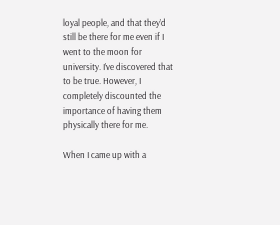loyal people, and that they’d still be there for me even if I went to the moon for university. I’ve discovered that to be true. However, I completely discounted the importance of having them physically there for me.

When I came up with a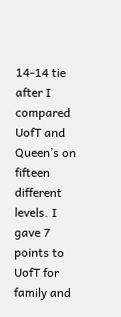14-14 tie after I compared UofT and Queen’s on fifteen different levels. I gave 7 points to UofT for family and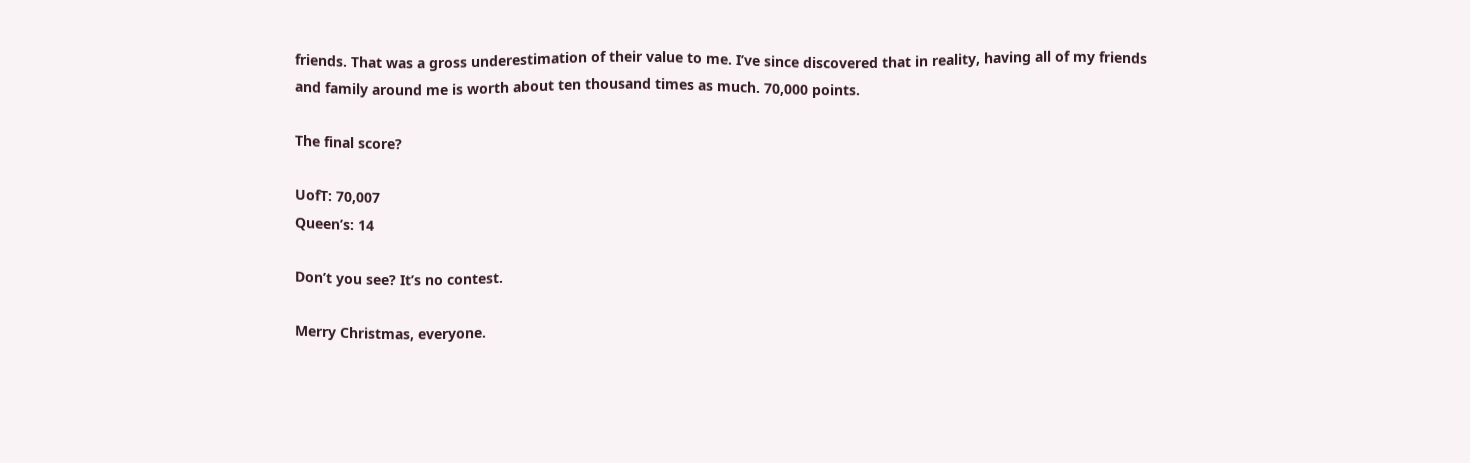friends. That was a gross underestimation of their value to me. I’ve since discovered that in reality, having all of my friends and family around me is worth about ten thousand times as much. 70,000 points.

The final score?

UofT: 70,007
Queen’s: 14

Don’t you see? It’s no contest.

Merry Christmas, everyone.